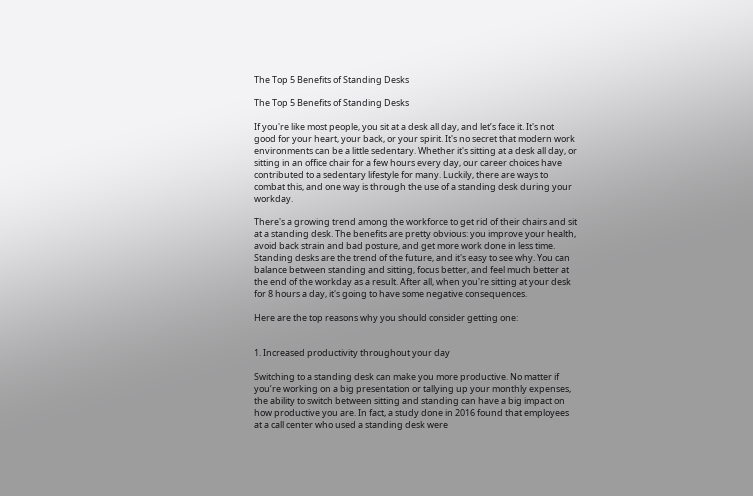The Top 5 Benefits of Standing Desks

The Top 5 Benefits of Standing Desks

If you're like most people, you sit at a desk all day, and let’s face it. It's not good for your heart, your back, or your spirit. It's no secret that modern work environments can be a little sedentary. Whether it's sitting at a desk all day, or sitting in an office chair for a few hours every day, our career choices have contributed to a sedentary lifestyle for many. Luckily, there are ways to combat this, and one way is through the use of a standing desk during your workday.

There's a growing trend among the workforce to get rid of their chairs and sit at a standing desk. The benefits are pretty obvious: you improve your health, avoid back strain and bad posture, and get more work done in less time. Standing desks are the trend of the future, and it's easy to see why. You can balance between standing and sitting, focus better, and feel much better at the end of the workday as a result. After all, when you're sitting at your desk for 8 hours a day, it's going to have some negative consequences.

Here are the top reasons why you should consider getting one:


1. Increased productivity throughout your day

Switching to a standing desk can make you more productive. No matter if you’re working on a big presentation or tallying up your monthly expenses, the ability to switch between sitting and standing can have a big impact on how productive you are. In fact, a study done in 2016 found that employees at a call center who used a standing desk were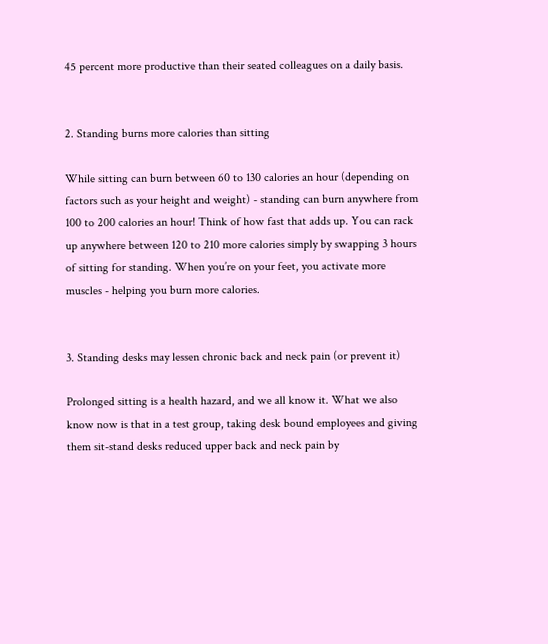45 percent more productive than their seated colleagues on a daily basis.


2. Standing burns more calories than sitting

While sitting can burn between 60 to 130 calories an hour (depending on factors such as your height and weight) - standing can burn anywhere from 100 to 200 calories an hour! Think of how fast that adds up. You can rack up anywhere between 120 to 210 more calories simply by swapping 3 hours of sitting for standing. When you’re on your feet, you activate more muscles - helping you burn more calories.


3. Standing desks may lessen chronic back and neck pain (or prevent it)

Prolonged sitting is a health hazard, and we all know it. What we also know now is that in a test group, taking desk bound employees and giving them sit-stand desks reduced upper back and neck pain by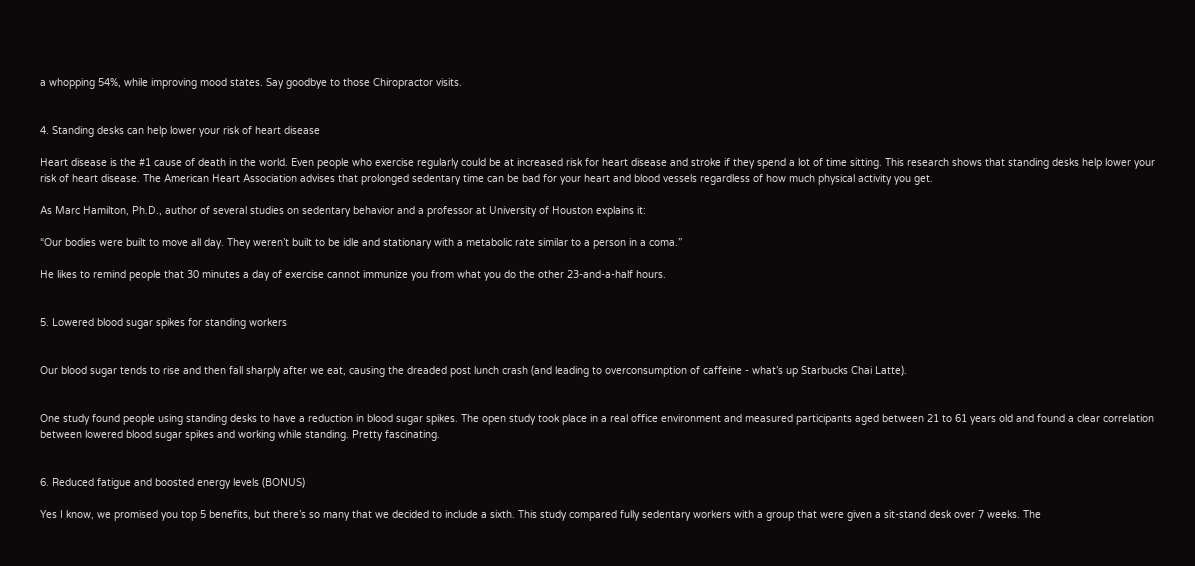a whopping 54%, while improving mood states. Say goodbye to those Chiropractor visits.


4. Standing desks can help lower your risk of heart disease

Heart disease is the #1 cause of death in the world. Even people who exercise regularly could be at increased risk for heart disease and stroke if they spend a lot of time sitting. This research shows that standing desks help lower your risk of heart disease. The American Heart Association advises that prolonged sedentary time can be bad for your heart and blood vessels regardless of how much physical activity you get.

As Marc Hamilton, Ph.D., author of several studies on sedentary behavior and a professor at University of Houston explains it:

“Our bodies were built to move all day. They weren’t built to be idle and stationary with a metabolic rate similar to a person in a coma.”

He likes to remind people that 30 minutes a day of exercise cannot immunize you from what you do the other 23-and-a-half hours.


5. Lowered blood sugar spikes for standing workers


Our blood sugar tends to rise and then fall sharply after we eat, causing the dreaded post lunch crash (and leading to overconsumption of caffeine - what’s up Starbucks Chai Latte).


One study found people using standing desks to have a reduction in blood sugar spikes. The open study took place in a real office environment and measured participants aged between 21 to 61 years old and found a clear correlation between lowered blood sugar spikes and working while standing. Pretty fascinating.


6. Reduced fatigue and boosted energy levels (BONUS)

Yes I know, we promised you top 5 benefits, but there’s so many that we decided to include a sixth. This study compared fully sedentary workers with a group that were given a sit-stand desk over 7 weeks. The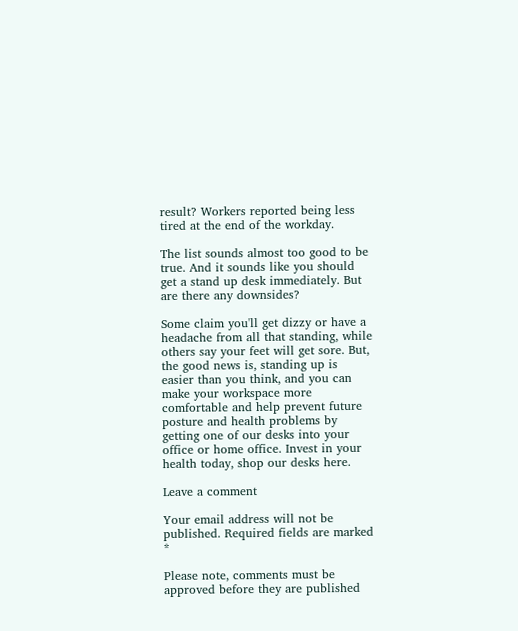result? Workers reported being less tired at the end of the workday.

The list sounds almost too good to be true. And it sounds like you should get a stand up desk immediately. But are there any downsides?

Some claim you'll get dizzy or have a headache from all that standing, while others say your feet will get sore. But, the good news is, standing up is easier than you think, and you can make your workspace more comfortable and help prevent future posture and health problems by getting one of our desks into your office or home office. Invest in your health today, shop our desks here.

Leave a comment

Your email address will not be published. Required fields are marked *

Please note, comments must be approved before they are published